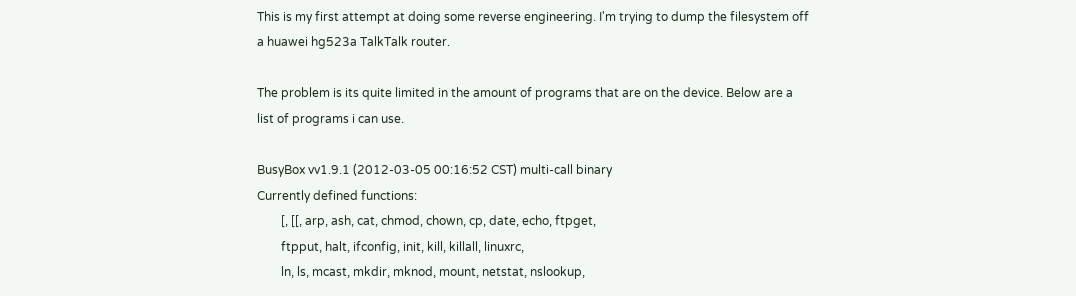This is my first attempt at doing some reverse engineering. I'm trying to dump the filesystem off a huawei hg523a TalkTalk router.

The problem is its quite limited in the amount of programs that are on the device. Below are a list of programs i can use.

BusyBox vv1.9.1 (2012-03-05 00:16:52 CST) multi-call binary
Currently defined functions:
        [, [[, arp, ash, cat, chmod, chown, cp, date, echo, ftpget,
        ftpput, halt, ifconfig, init, kill, killall, linuxrc,
        ln, ls, mcast, mkdir, mknod, mount, netstat, nslookup,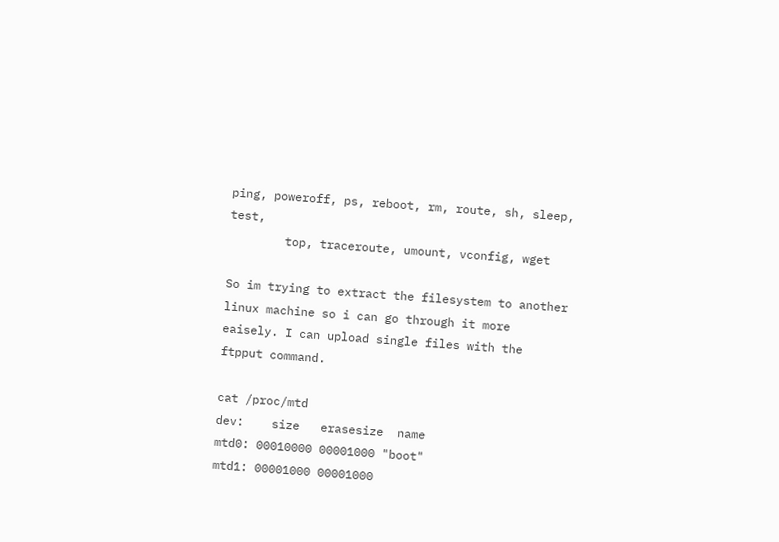ping, poweroff, ps, reboot, rm, route, sh, sleep, test,
        top, traceroute, umount, vconfig, wget

So im trying to extract the filesystem to another linux machine so i can go through it more eaisely. I can upload single files with the ftpput command.

cat /proc/mtd
dev:    size   erasesize  name
mtd0: 00010000 00001000 "boot"
mtd1: 00001000 00001000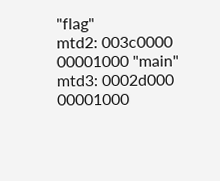"flag"
mtd2: 003c0000 00001000 "main"
mtd3: 0002d000 00001000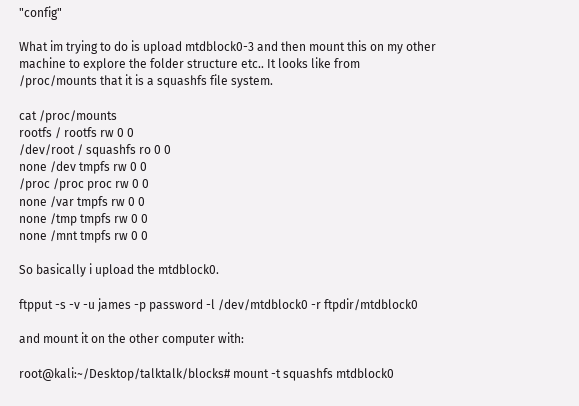"config"

What im trying to do is upload mtdblock0-3 and then mount this on my other machine to explore the folder structure etc.. It looks like from /proc/mounts that it is a squashfs file system.

cat /proc/mounts
rootfs / rootfs rw 0 0
/dev/root / squashfs ro 0 0
none /dev tmpfs rw 0 0
/proc /proc proc rw 0 0
none /var tmpfs rw 0 0
none /tmp tmpfs rw 0 0
none /mnt tmpfs rw 0 0

So basically i upload the mtdblock0.

ftpput -s -v -u james -p password -l /dev/mtdblock0 -r ftpdir/mtdblock0

and mount it on the other computer with:

root@kali:~/Desktop/talktalk/blocks# mount -t squashfs mtdblock0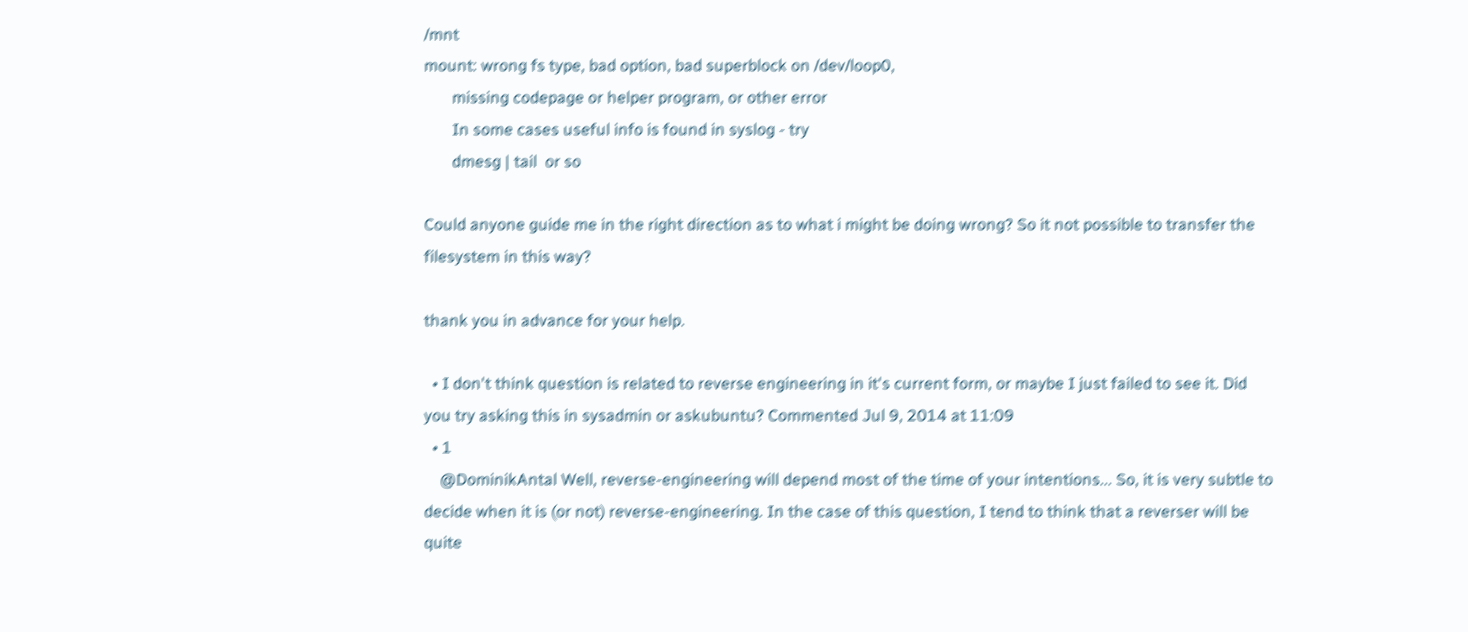/mnt
mount: wrong fs type, bad option, bad superblock on /dev/loop0,
       missing codepage or helper program, or other error
       In some cases useful info is found in syslog - try
       dmesg | tail  or so

Could anyone guide me in the right direction as to what i might be doing wrong? So it not possible to transfer the filesystem in this way?

thank you in advance for your help.

  • I don't think question is related to reverse engineering in it's current form, or maybe I just failed to see it. Did you try asking this in sysadmin or askubuntu? Commented Jul 9, 2014 at 11:09
  • 1
    @DominikAntal Well, reverse-engineering will depend most of the time of your intentions... So, it is very subtle to decide when it is (or not) reverse-engineering. In the case of this question, I tend to think that a reverser will be quite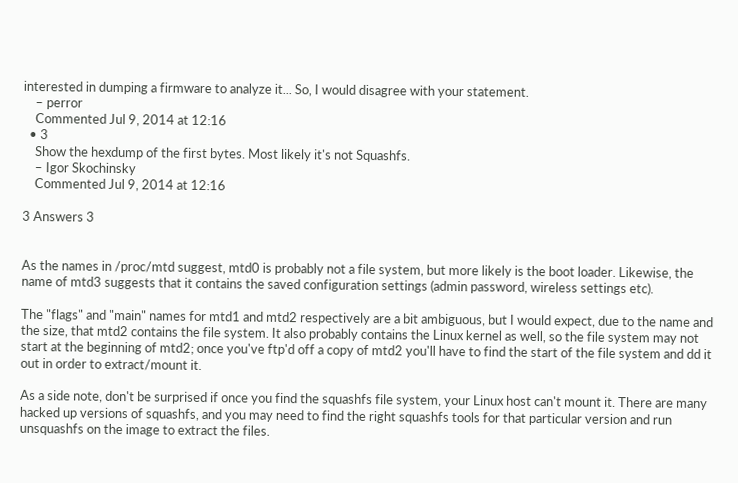interested in dumping a firmware to analyze it... So, I would disagree with your statement.
    – perror
    Commented Jul 9, 2014 at 12:16
  • 3
    Show the hexdump of the first bytes. Most likely it's not Squashfs.
    – Igor Skochinsky
    Commented Jul 9, 2014 at 12:16

3 Answers 3


As the names in /proc/mtd suggest, mtd0 is probably not a file system, but more likely is the boot loader. Likewise, the name of mtd3 suggests that it contains the saved configuration settings (admin password, wireless settings etc).

The "flags" and "main" names for mtd1 and mtd2 respectively are a bit ambiguous, but I would expect, due to the name and the size, that mtd2 contains the file system. It also probably contains the Linux kernel as well, so the file system may not start at the beginning of mtd2; once you've ftp'd off a copy of mtd2 you'll have to find the start of the file system and dd it out in order to extract/mount it.

As a side note, don't be surprised if once you find the squashfs file system, your Linux host can't mount it. There are many hacked up versions of squashfs, and you may need to find the right squashfs tools for that particular version and run unsquashfs on the image to extract the files.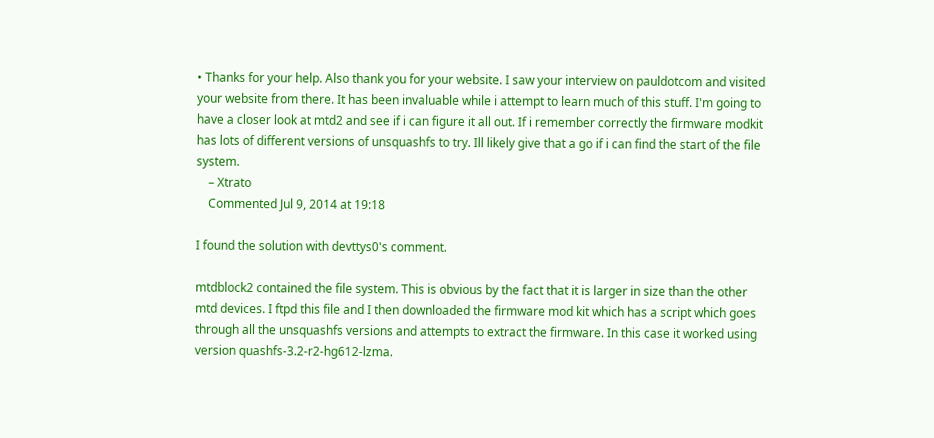• Thanks for your help. Also thank you for your website. I saw your interview on pauldotcom and visited your website from there. It has been invaluable while i attempt to learn much of this stuff. I'm going to have a closer look at mtd2 and see if i can figure it all out. If i remember correctly the firmware modkit has lots of different versions of unsquashfs to try. Ill likely give that a go if i can find the start of the file system.
    – Xtrato
    Commented Jul 9, 2014 at 19:18

I found the solution with devttys0's comment.

mtdblock2 contained the file system. This is obvious by the fact that it is larger in size than the other mtd devices. I ftpd this file and I then downloaded the firmware mod kit which has a script which goes through all the unsquashfs versions and attempts to extract the firmware. In this case it worked using version quashfs-3.2-r2-hg612-lzma.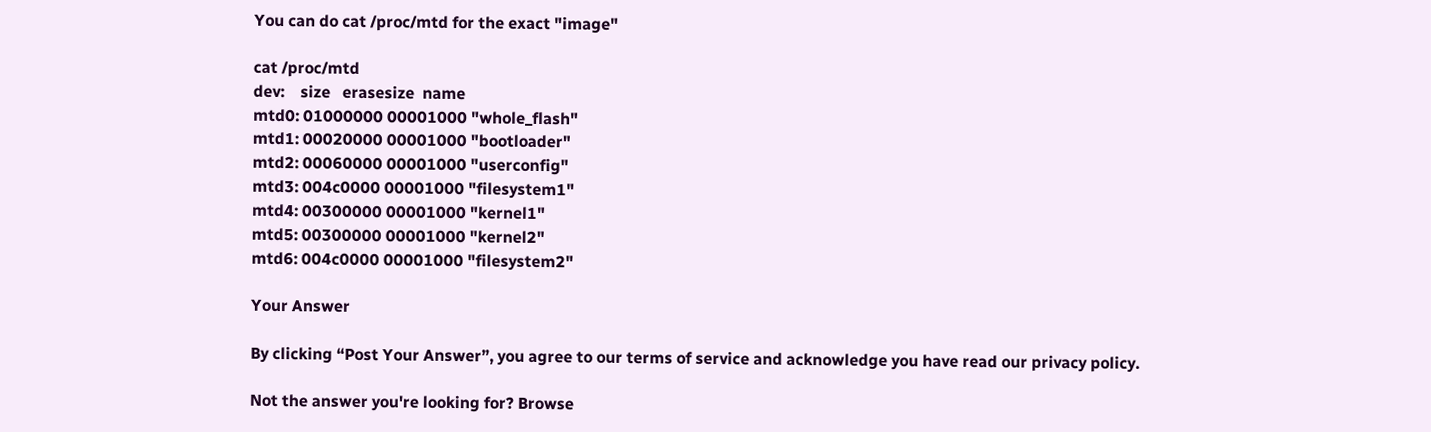You can do cat /proc/mtd for the exact "image"

cat /proc/mtd
dev:    size   erasesize  name
mtd0: 01000000 00001000 "whole_flash"
mtd1: 00020000 00001000 "bootloader"
mtd2: 00060000 00001000 "userconfig"
mtd3: 004c0000 00001000 "filesystem1"
mtd4: 00300000 00001000 "kernel1"
mtd5: 00300000 00001000 "kernel2"
mtd6: 004c0000 00001000 "filesystem2"

Your Answer

By clicking “Post Your Answer”, you agree to our terms of service and acknowledge you have read our privacy policy.

Not the answer you're looking for? Browse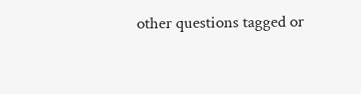other questions tagged or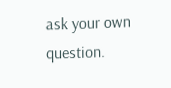ask your own question.